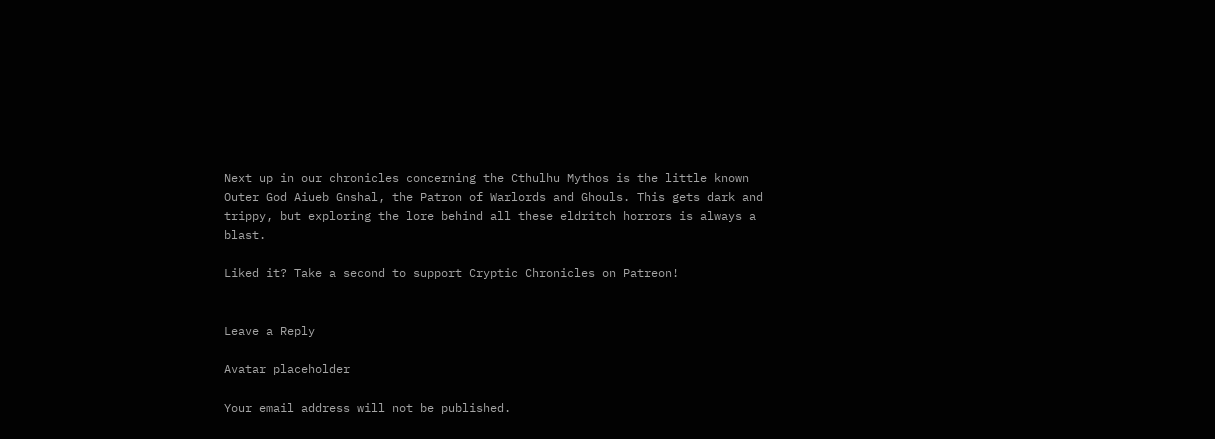Next up in our chronicles concerning the Cthulhu Mythos is the little known Outer God Aiueb Gnshal, the Patron of Warlords and Ghouls. This gets dark and trippy, but exploring the lore behind all these eldritch horrors is always a blast.

Liked it? Take a second to support Cryptic Chronicles on Patreon!


Leave a Reply

Avatar placeholder

Your email address will not be published.